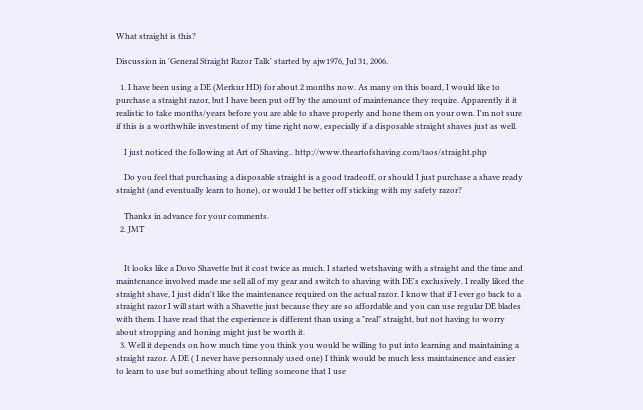What straight is this?

Discussion in 'General Straight Razor Talk' started by ajw1976, Jul 31, 2006.

  1. I have been using a DE (Merkur HD) for about 2 months now. As many on this board, I would like to purchase a straight razor, but I have been put off by the amount of maintenance they require. Apparently it it realistic to take months/years before you are able to shave properly and hone them on your own. I'm not sure if this is a worthwhile investment of my time right now, especially if a disposable straight shaves just as well.

    I just noticed the following at Art of Shaving.. http://www.theartofshaving.com/taos/straight.php

    Do you feel that purchasing a disposable straight is a good tradeoff, or should I just purchase a shave ready straight (and eventually learn to hone), or would I be better off sticking with my safety razor?

    Thanks in advance for your comments.
  2. JMT


    It looks like a Dovo Shavette but it cost twice as much. I started wetshaving with a straight and the time and maintenance involved made me sell all of my gear and switch to shaving with DE's exclusively. I really liked the straight shave, I just didn't like the maintenance required on the actual razor. I know that if I ever go back to a straight razor I will start with a Shavette just because they are so affordable and you can use regular DE blades with them. I have read that the experience is different than using a "real" straight, but not having to worry about stropping and honing might just be worth it.
  3. Well it depends on how much time you think you would be willing to put into learning and maintaining a straight razor. A DE ( I never have personnaly used one) I think would be much less maintainence and easier to learn to use but something about telling someone that I use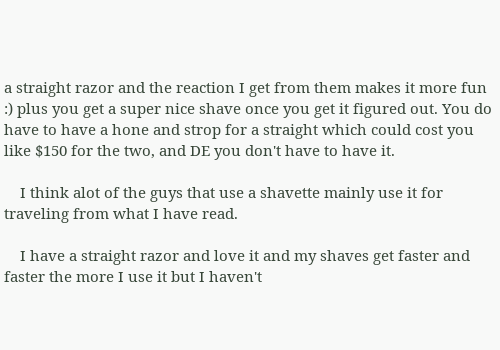a straight razor and the reaction I get from them makes it more fun :) plus you get a super nice shave once you get it figured out. You do have to have a hone and strop for a straight which could cost you like $150 for the two, and DE you don't have to have it.

    I think alot of the guys that use a shavette mainly use it for traveling from what I have read.

    I have a straight razor and love it and my shaves get faster and faster the more I use it but I haven't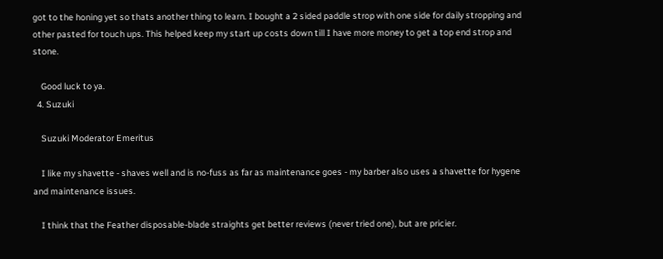got to the honing yet so thats another thing to learn. I bought a 2 sided paddle strop with one side for daily stropping and other pasted for touch ups. This helped keep my start up costs down till I have more money to get a top end strop and stone.

    Good luck to ya.
  4. Suzuki

    Suzuki Moderator Emeritus

    I like my shavette - shaves well and is no-fuss as far as maintenance goes - my barber also uses a shavette for hygene and maintenance issues.

    I think that the Feather disposable-blade straights get better reviews (never tried one), but are pricier.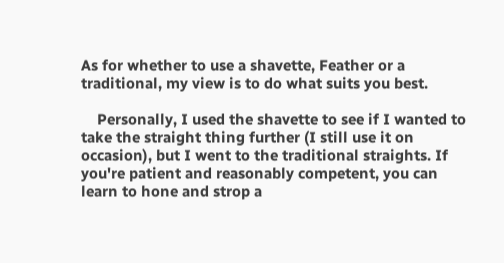As for whether to use a shavette, Feather or a traditional, my view is to do what suits you best.

    Personally, I used the shavette to see if I wanted to take the straight thing further (I still use it on occasion), but I went to the traditional straights. If you're patient and reasonably competent, you can learn to hone and strop a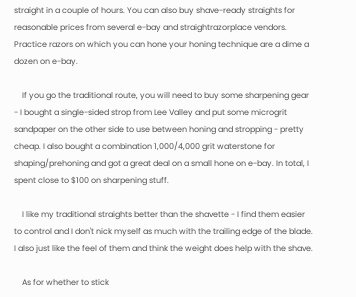straight in a couple of hours. You can also buy shave-ready straights for reasonable prices from several e-bay and straightrazorplace vendors. Practice razors on which you can hone your honing technique are a dime a dozen on e-bay.

    If you go the traditional route, you will need to buy some sharpening gear - I bought a single-sided strop from Lee Valley and put some microgrit sandpaper on the other side to use between honing and stropping - pretty cheap. I also bought a combination 1,000/4,000 grit waterstone for shaping/prehoning and got a great deal on a small hone on e-bay. In total, I spent close to $100 on sharpening stuff.

    I like my traditional straights better than the shavette - I find them easier to control and I don't nick myself as much with the trailing edge of the blade. I also just like the feel of them and think the weight does help with the shave.

    As for whether to stick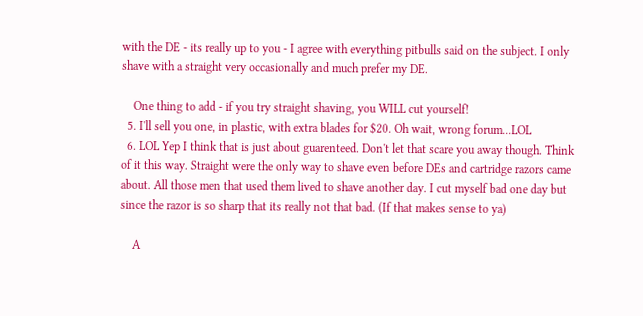with the DE - its really up to you - I agree with everything pitbulls said on the subject. I only shave with a straight very occasionally and much prefer my DE.

    One thing to add - if you try straight shaving, you WILL cut yourself!
  5. I'll sell you one, in plastic, with extra blades for $20. Oh wait, wrong forum...LOL
  6. LOL Yep I think that is just about guarenteed. Don't let that scare you away though. Think of it this way. Straight were the only way to shave even before DEs and cartridge razors came about. All those men that used them lived to shave another day. I cut myself bad one day but since the razor is so sharp that its really not that bad. (If that makes sense to ya)

    A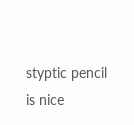styptic pencil is nice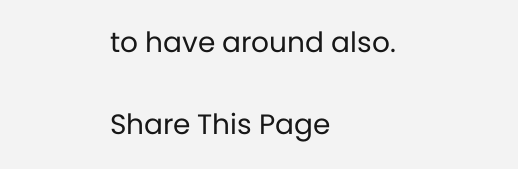to have around also.

Share This Page